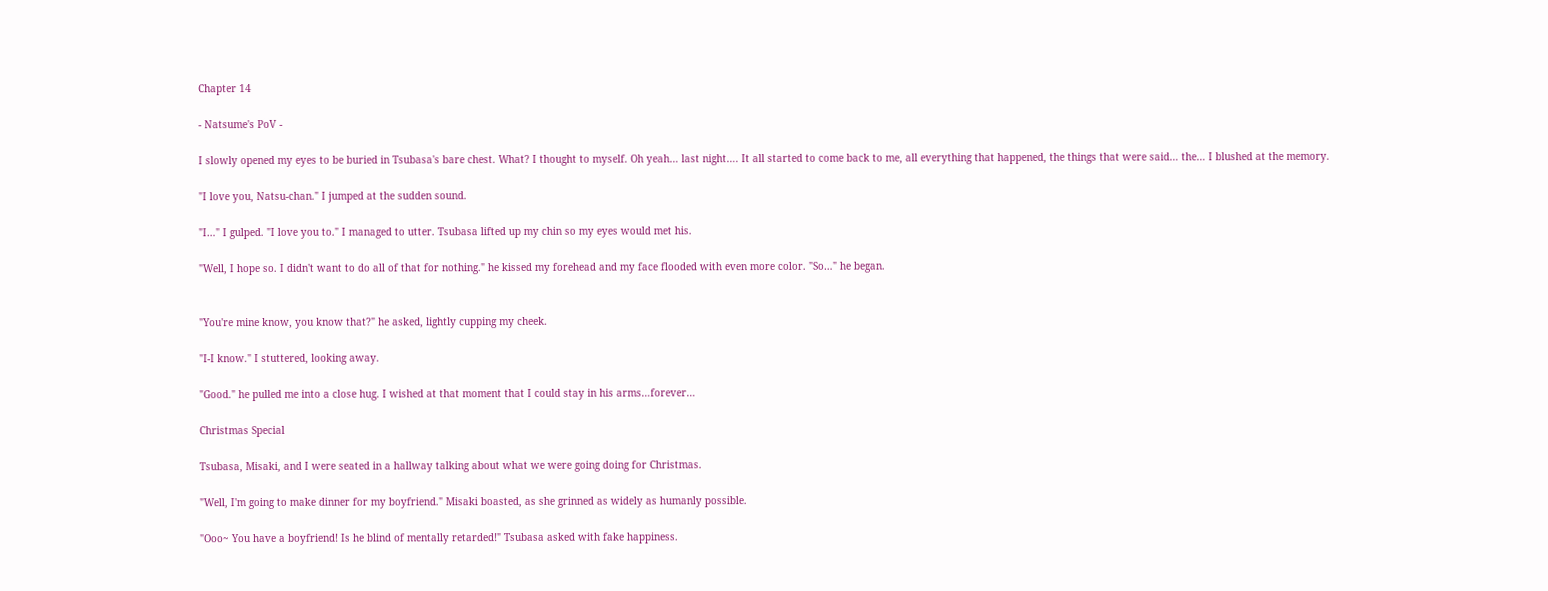Chapter 14

- Natsume's PoV -

I slowly opened my eyes to be buried in Tsubasa's bare chest. What? I thought to myself. Oh yeah… last night…. It all started to come back to me, all everything that happened, the things that were said… the… I blushed at the memory.

"I love you, Natsu-chan." I jumped at the sudden sound.

"I…" I gulped. "I love you to." I managed to utter. Tsubasa lifted up my chin so my eyes would met his.

"Well, I hope so. I didn't want to do all of that for nothing." he kissed my forehead and my face flooded with even more color. "So…" he began.


"You're mine know, you know that?" he asked, lightly cupping my cheek.

"I-I know." I stuttered, looking away.

"Good." he pulled me into a close hug. I wished at that moment that I could stay in his arms…forever…

Christmas Special

Tsubasa, Misaki, and I were seated in a hallway talking about what we were going doing for Christmas.

"Well, I'm going to make dinner for my boyfriend." Misaki boasted, as she grinned as widely as humanly possible.

"Ooo~ You have a boyfriend! Is he blind of mentally retarded!" Tsubasa asked with fake happiness.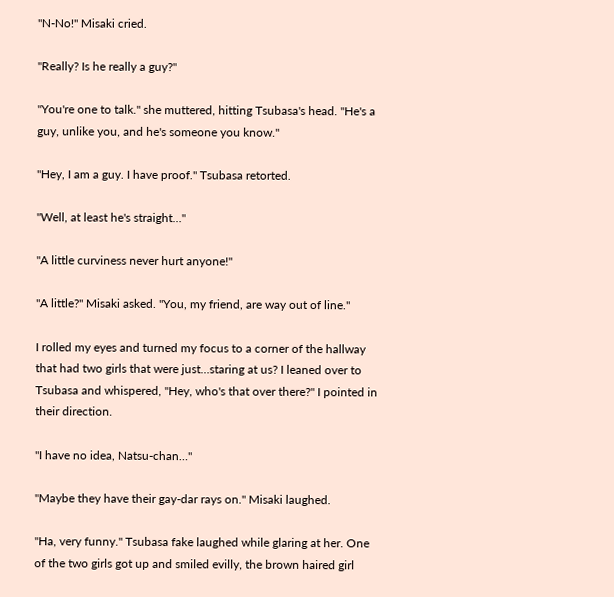"N-No!" Misaki cried.

"Really? Is he really a guy?"

"You're one to talk." she muttered, hitting Tsubasa's head. "He's a guy, unlike you, and he's someone you know."

"Hey, I am a guy. I have proof." Tsubasa retorted.

"Well, at least he's straight…"

"A little curviness never hurt anyone!"

"A little?" Misaki asked. "You, my friend, are way out of line."

I rolled my eyes and turned my focus to a corner of the hallway that had two girls that were just…staring at us? I leaned over to Tsubasa and whispered, "Hey, who's that over there?" I pointed in their direction.

"I have no idea, Natsu-chan…"

"Maybe they have their gay-dar rays on." Misaki laughed.

"Ha, very funny." Tsubasa fake laughed while glaring at her. One of the two girls got up and smiled evilly, the brown haired girl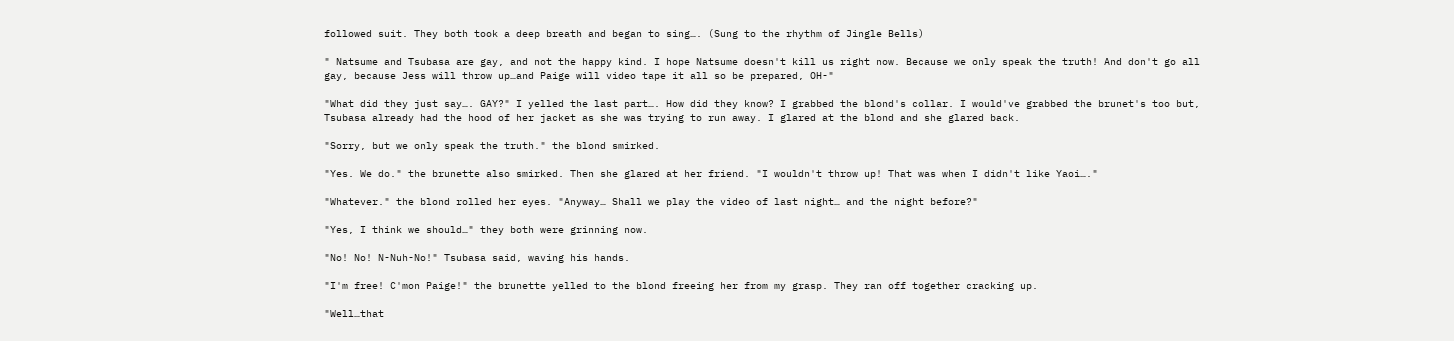followed suit. They both took a deep breath and began to sing…. (Sung to the rhythm of Jingle Bells)

" Natsume and Tsubasa are gay, and not the happy kind. I hope Natsume doesn't kill us right now. Because we only speak the truth! And don't go all gay, because Jess will throw up…and Paige will video tape it all so be prepared, OH-"

"What did they just say…. GAY?" I yelled the last part…. How did they know? I grabbed the blond's collar. I would've grabbed the brunet's too but, Tsubasa already had the hood of her jacket as she was trying to run away. I glared at the blond and she glared back.

"Sorry, but we only speak the truth." the blond smirked.

"Yes. We do." the brunette also smirked. Then she glared at her friend. "I wouldn't throw up! That was when I didn't like Yaoi…."

"Whatever." the blond rolled her eyes. "Anyway… Shall we play the video of last night… and the night before?"

"Yes, I think we should…" they both were grinning now.

"No! No! N-Nuh-No!" Tsubasa said, waving his hands.

"I'm free! C'mon Paige!" the brunette yelled to the blond freeing her from my grasp. They ran off together cracking up.

"Well…that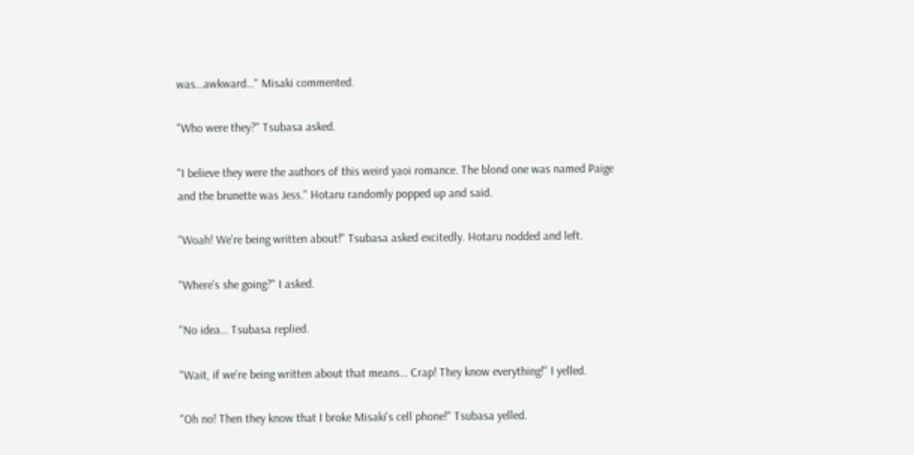was…awkward…" Misaki commented.

"Who were they?" Tsubasa asked.

"I believe they were the authors of this weird yaoi romance. The blond one was named Paige and the brunette was Jess." Hotaru randomly popped up and said.

"Woah! We're being written about!" Tsubasa asked excitedly. Hotaru nodded and left.

"Where's she going?" I asked.

"No idea… Tsubasa replied.

"Wait, if we're being written about that means… Crap! They know everything!" I yelled.

"Oh no! Then they know that I broke Misaki's cell phone!" Tsubasa yelled.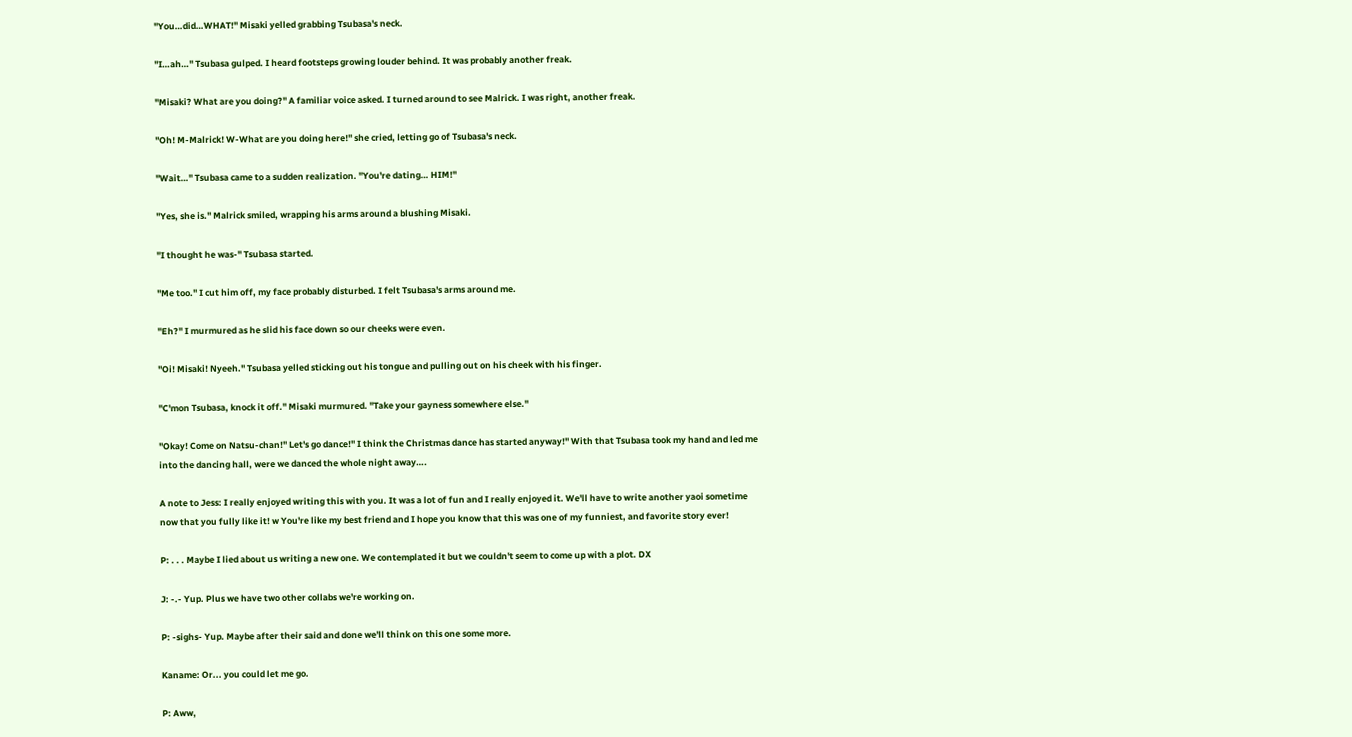"You…did…WHAT!" Misaki yelled grabbing Tsubasa's neck.

"I…ah…" Tsubasa gulped. I heard footsteps growing louder behind. It was probably another freak.

"Misaki? What are you doing?" A familiar voice asked. I turned around to see Malrick. I was right, another freak.

"Oh! M-Malrick! W-What are you doing here!" she cried, letting go of Tsubasa's neck.

"Wait…" Tsubasa came to a sudden realization. "You're dating… HIM!"

"Yes, she is." Malrick smiled, wrapping his arms around a blushing Misaki.

"I thought he was-" Tsubasa started.

"Me too." I cut him off, my face probably disturbed. I felt Tsubasa's arms around me.

"Eh?" I murmured as he slid his face down so our cheeks were even.

"Oi! Misaki! Nyeeh." Tsubasa yelled sticking out his tongue and pulling out on his cheek with his finger.

"C'mon Tsubasa, knock it off." Misaki murmured. "Take your gayness somewhere else."

"Okay! Come on Natsu-chan!" Let's go dance!" I think the Christmas dance has started anyway!" With that Tsubasa took my hand and led me into the dancing hall, were we danced the whole night away….

A note to Jess: I really enjoyed writing this with you. It was a lot of fun and I really enjoyed it. We'll have to write another yaoi sometime now that you fully like it! w You're like my best friend and I hope you know that this was one of my funniest, and favorite story ever!

P: . . . Maybe I lied about us writing a new one. We contemplated it but we couldn't seem to come up with a plot. DX

J: -.- Yup. Plus we have two other collabs we're working on.

P: -sighs- Yup. Maybe after their said and done we'll think on this one some more.

Kaname: Or... you could let me go.

P: Aww,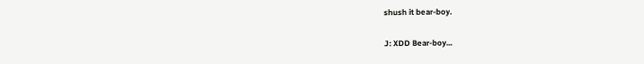shush it bear-boy.

J: XDD Bear-boy...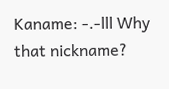Kaname: -.-lll Why that nickname?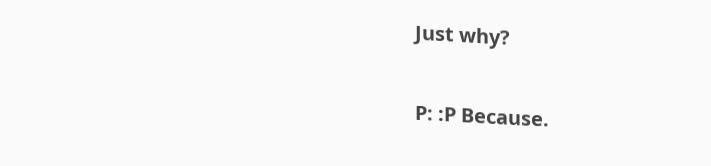Just why?

P: :P Because.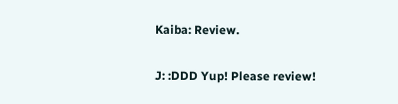Kaiba: Review.

J: :DDD Yup! Please review!